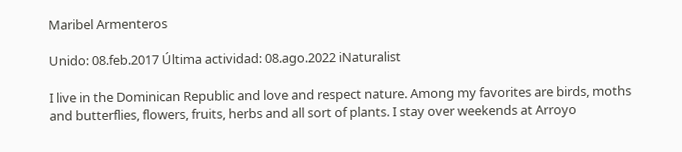Maribel Armenteros

Unido: 08.feb.2017 Última actividad: 08.ago.2022 iNaturalist

I live in the Dominican Republic and love and respect nature. Among my favorites are birds, moths and butterflies, flowers, fruits, herbs and all sort of plants. I stay over weekends at Arroyo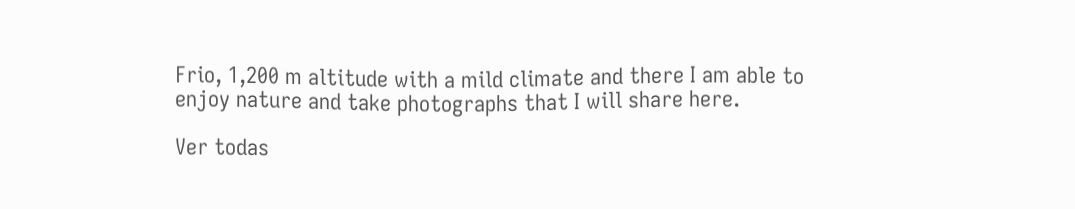Frio, 1,200 m altitude with a mild climate and there I am able to enjoy nature and take photographs that I will share here.

Ver todas